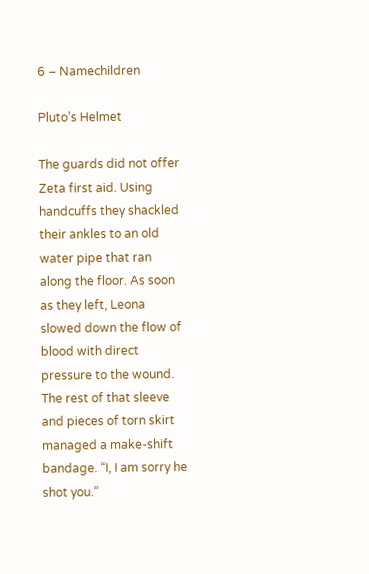6 – Namechildren

Pluto’s Helmet

The guards did not offer Zeta first aid. Using handcuffs they shackled their ankles to an old water pipe that ran along the floor. As soon as they left, Leona slowed down the flow of blood with direct pressure to the wound. The rest of that sleeve and pieces of torn skirt managed a make-shift bandage. “I, I am sorry he shot you.”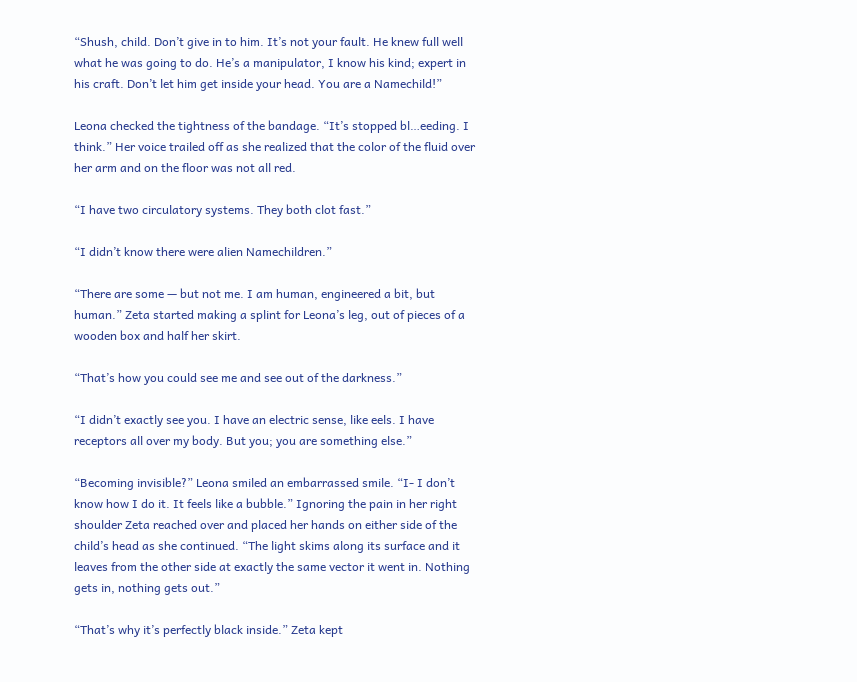“Shush, child. Don’t give in to him. It’s not your fault. He knew full well what he was going to do. He’s a manipulator, I know his kind; expert in his craft. Don’t let him get inside your head. You are a Namechild!”

Leona checked the tightness of the bandage. “It’s stopped bl…eeding. I think.” Her voice trailed off as she realized that the color of the fluid over her arm and on the floor was not all red.

“I have two circulatory systems. They both clot fast.”

“I didn’t know there were alien Namechildren.”

“There are some — but not me. I am human, engineered a bit, but human.” Zeta started making a splint for Leona’s leg, out of pieces of a wooden box and half her skirt.

“That’s how you could see me and see out of the darkness.”

“I didn’t exactly see you. I have an electric sense, like eels. I have receptors all over my body. But you; you are something else.”

“Becoming invisible?” Leona smiled an embarrassed smile. “I- I don’t know how I do it. It feels like a bubble.” Ignoring the pain in her right shoulder Zeta reached over and placed her hands on either side of the child’s head as she continued. “The light skims along its surface and it leaves from the other side at exactly the same vector it went in. Nothing gets in, nothing gets out.”

“That’s why it’s perfectly black inside.” Zeta kept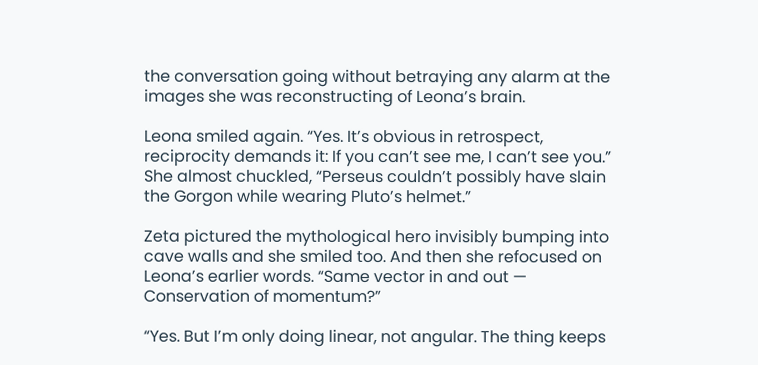the conversation going without betraying any alarm at the images she was reconstructing of Leona’s brain.

Leona smiled again. “Yes. It’s obvious in retrospect, reciprocity demands it: If you can’t see me, I can’t see you.” She almost chuckled, “Perseus couldn’t possibly have slain the Gorgon while wearing Pluto’s helmet.”

Zeta pictured the mythological hero invisibly bumping into cave walls and she smiled too. And then she refocused on Leona’s earlier words. “Same vector in and out — Conservation of momentum?”

“Yes. But I’m only doing linear, not angular. The thing keeps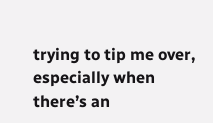trying to tip me over, especially when there’s an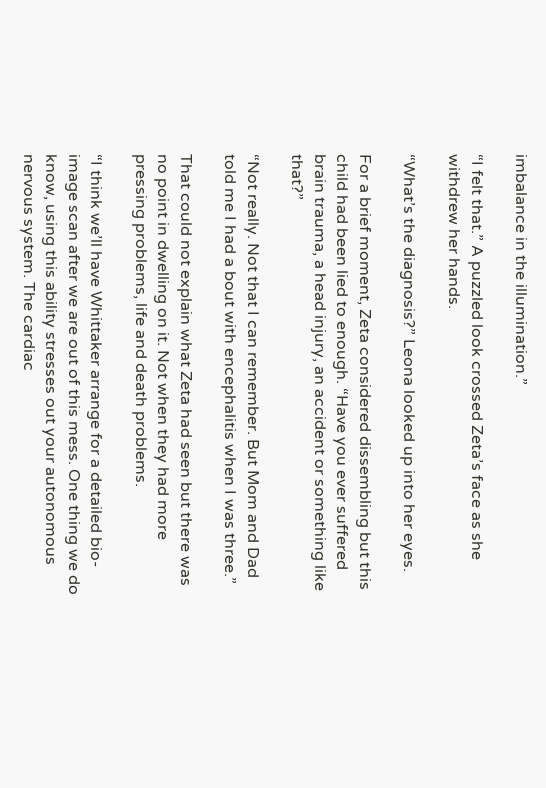imbalance in the illumination.”

“I felt that.” A puzzled look crossed Zeta’s face as she withdrew her hands.

“What’s the diagnosis?” Leona looked up into her eyes.

For a brief moment, Zeta considered dissembling but this child had been lied to enough. “Have you ever suffered brain trauma, a head injury, an accident or something like that?”

“Not really. Not that I can remember. But Mom and Dad told me I had a bout with encephalitis when I was three.”

That could not explain what Zeta had seen but there was no point in dwelling on it. Not when they had more pressing problems, life and death problems.

“I think we’ll have Whittaker arrange for a detailed bio-image scan after we are out of this mess. One thing we do know, using this ability stresses out your autonomous nervous system. The cardiac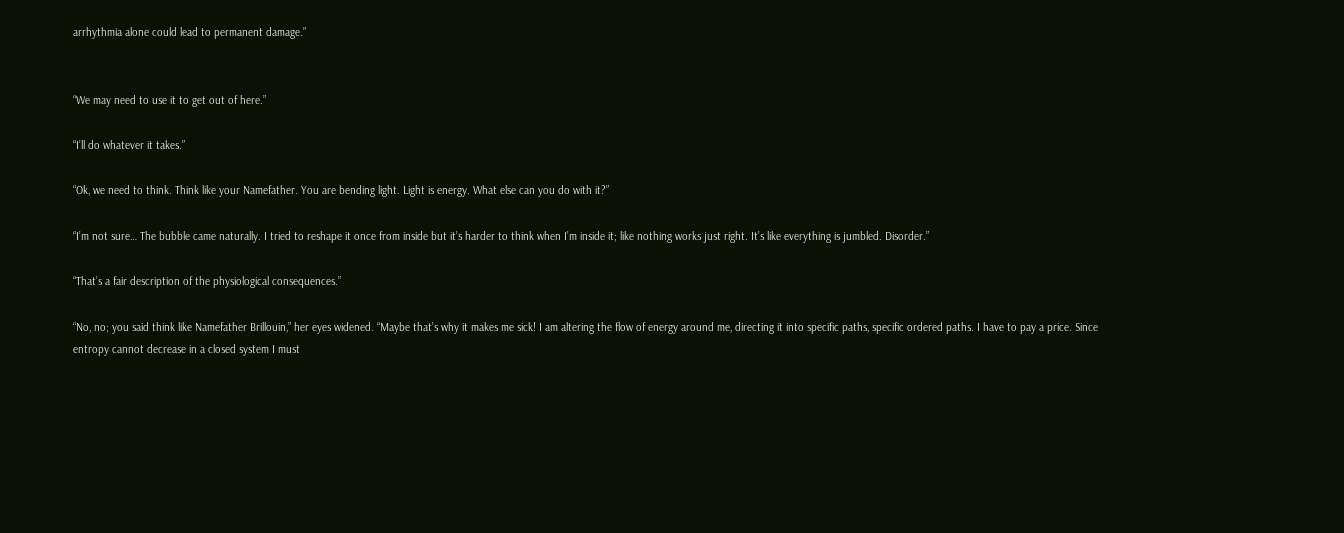arrhythmia alone could lead to permanent damage.”


“We may need to use it to get out of here.”

“I’ll do whatever it takes.”

“Ok, we need to think. Think like your Namefather. You are bending light. Light is energy. What else can you do with it?”

“I’m not sure… The bubble came naturally. I tried to reshape it once from inside but it’s harder to think when I’m inside it; like nothing works just right. It’s like everything is jumbled. Disorder.”

“That’s a fair description of the physiological consequences.”

“No, no; you said think like Namefather Brillouin,” her eyes widened. “Maybe that’s why it makes me sick! I am altering the flow of energy around me, directing it into specific paths, specific ordered paths. I have to pay a price. Since entropy cannot decrease in a closed system I must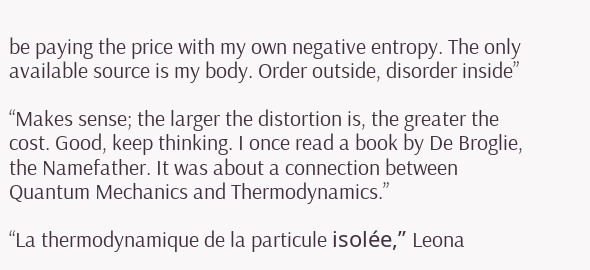be paying the price with my own negative entropy. The only available source is my body. Order outside, disorder inside”

“Makes sense; the larger the distortion is, the greater the cost. Good, keep thinking. I once read a book by De Broglie, the Namefather. It was about a connection between Quantum Mechanics and Thermodynamics.”

“La thermodynamique de la particule isolée,” Leona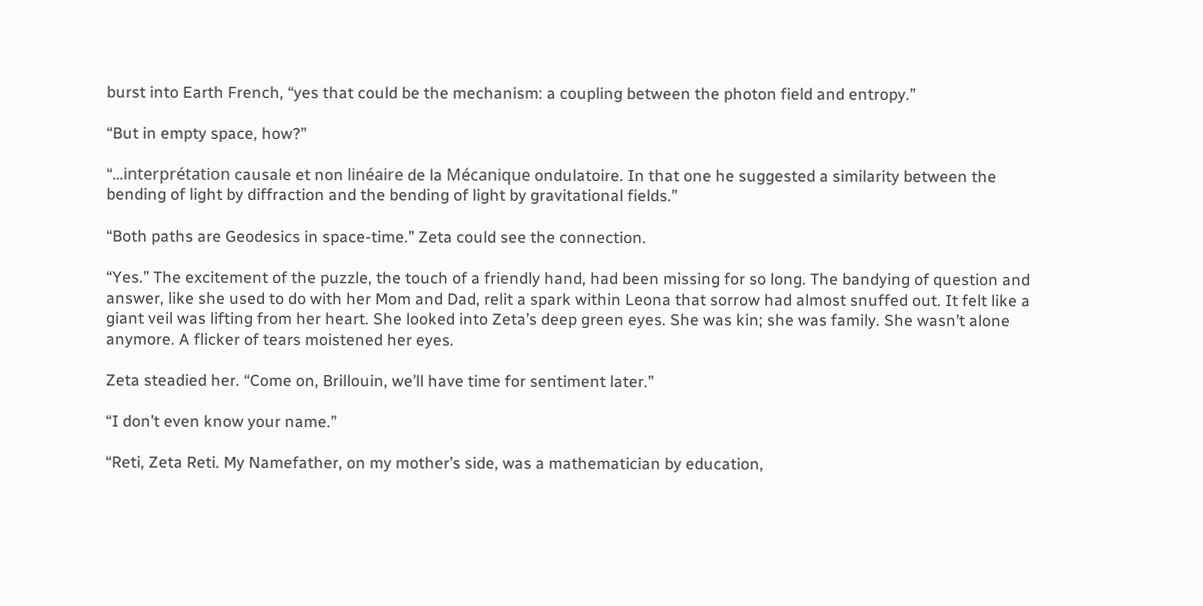burst into Earth French, “yes that could be the mechanism: a coupling between the photon field and entropy.”

“But in empty space, how?”

“…interprétation causale et non linéaire de la Mécanique ondulatoire. In that one he suggested a similarity between the bending of light by diffraction and the bending of light by gravitational fields.”

“Both paths are Geodesics in space-time.” Zeta could see the connection.

“Yes.” The excitement of the puzzle, the touch of a friendly hand, had been missing for so long. The bandying of question and answer, like she used to do with her Mom and Dad, relit a spark within Leona that sorrow had almost snuffed out. It felt like a giant veil was lifting from her heart. She looked into Zeta’s deep green eyes. She was kin; she was family. She wasn’t alone anymore. A flicker of tears moistened her eyes.

Zeta steadied her. “Come on, Brillouin, we’ll have time for sentiment later.”

“I don’t even know your name.”

“Reti, Zeta Reti. My Namefather, on my mother’s side, was a mathematician by education,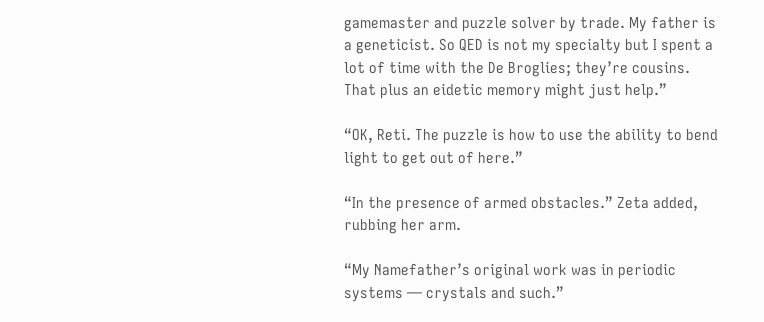gamemaster and puzzle solver by trade. My father is a geneticist. So QED is not my specialty but I spent a lot of time with the De Broglies; they’re cousins. That plus an eidetic memory might just help.”

“OK, Reti. The puzzle is how to use the ability to bend light to get out of here.”

“In the presence of armed obstacles.” Zeta added, rubbing her arm.

“My Namefather’s original work was in periodic systems — crystals and such.”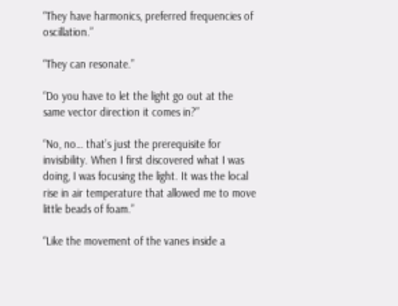“They have harmonics, preferred frequencies of oscillation.”

“They can resonate.”

“Do you have to let the light go out at the same vector direction it comes in?”

“No, no… that’s just the prerequisite for invisibility. When I first discovered what I was doing, I was focusing the light. It was the local rise in air temperature that allowed me to move little beads of foam.”

“Like the movement of the vanes inside a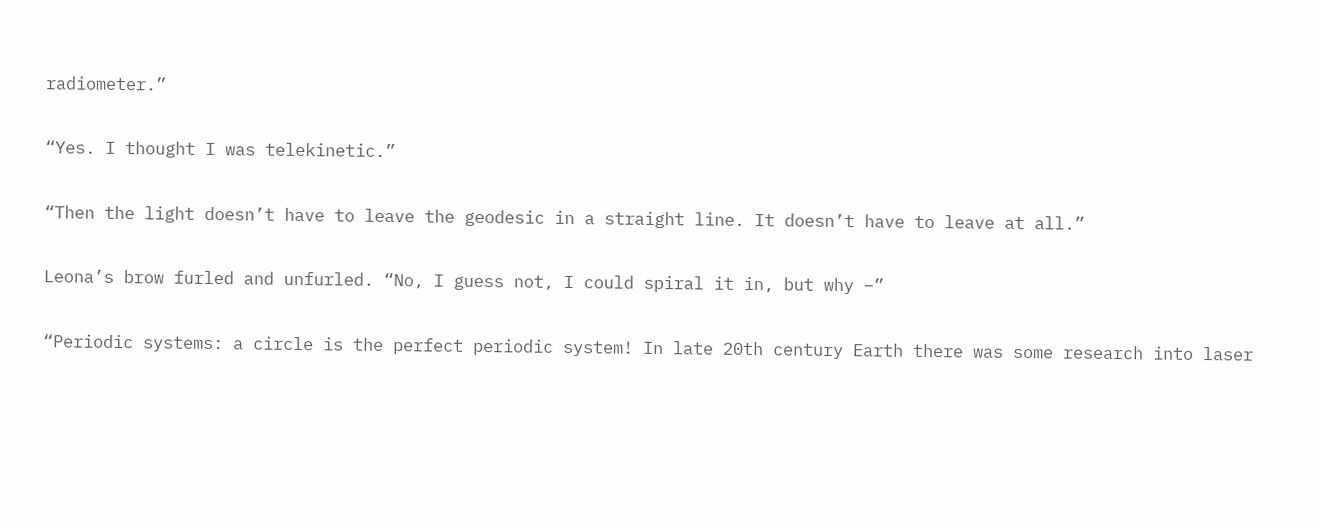radiometer.”

“Yes. I thought I was telekinetic.”

“Then the light doesn’t have to leave the geodesic in a straight line. It doesn’t have to leave at all.”

Leona’s brow furled and unfurled. “No, I guess not, I could spiral it in, but why –”

“Periodic systems: a circle is the perfect periodic system! In late 20th century Earth there was some research into laser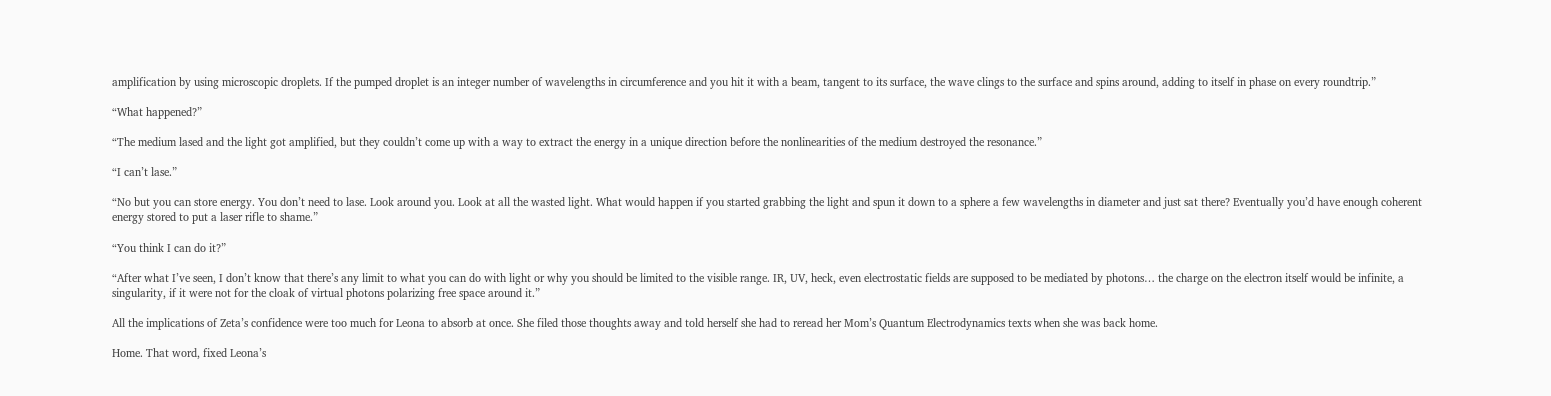amplification by using microscopic droplets. If the pumped droplet is an integer number of wavelengths in circumference and you hit it with a beam, tangent to its surface, the wave clings to the surface and spins around, adding to itself in phase on every roundtrip.”

“What happened?”

“The medium lased and the light got amplified, but they couldn’t come up with a way to extract the energy in a unique direction before the nonlinearities of the medium destroyed the resonance.”

“I can’t lase.”

“No but you can store energy. You don’t need to lase. Look around you. Look at all the wasted light. What would happen if you started grabbing the light and spun it down to a sphere a few wavelengths in diameter and just sat there? Eventually you’d have enough coherent energy stored to put a laser rifle to shame.”

“You think I can do it?”

“After what I’ve seen, I don’t know that there’s any limit to what you can do with light or why you should be limited to the visible range. IR, UV, heck, even electrostatic fields are supposed to be mediated by photons… the charge on the electron itself would be infinite, a singularity, if it were not for the cloak of virtual photons polarizing free space around it.”

All the implications of Zeta’s confidence were too much for Leona to absorb at once. She filed those thoughts away and told herself she had to reread her Mom’s Quantum Electrodynamics texts when she was back home.

Home. That word, fixed Leona’s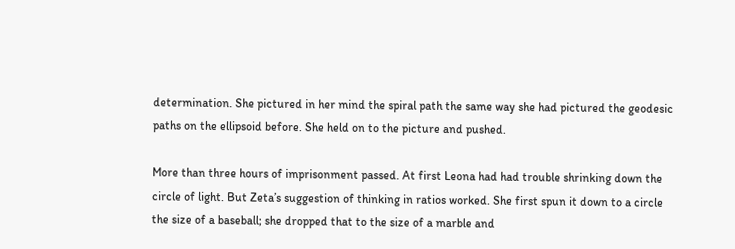determination. She pictured in her mind the spiral path the same way she had pictured the geodesic paths on the ellipsoid before. She held on to the picture and pushed.

More than three hours of imprisonment passed. At first Leona had had trouble shrinking down the circle of light. But Zeta’s suggestion of thinking in ratios worked. She first spun it down to a circle the size of a baseball; she dropped that to the size of a marble and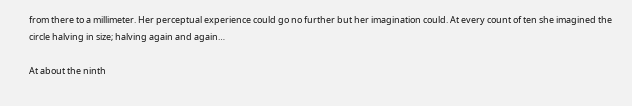from there to a millimeter. Her perceptual experience could go no further but her imagination could. At every count of ten she imagined the circle halving in size; halving again and again…

At about the ninth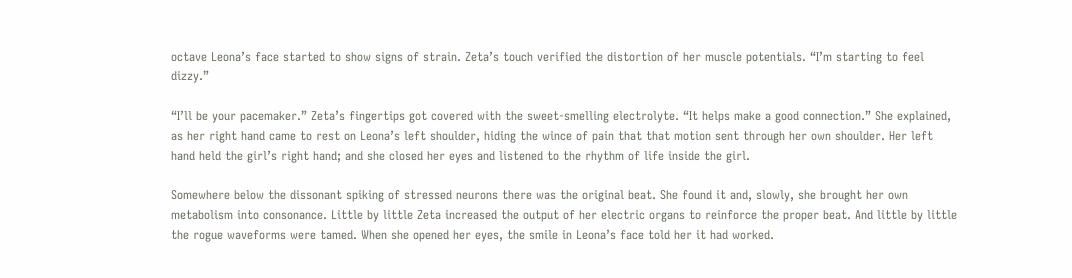octave Leona’s face started to show signs of strain. Zeta’s touch verified the distortion of her muscle potentials. “I’m starting to feel dizzy.”

“I’ll be your pacemaker.” Zeta’s fingertips got covered with the sweet-smelling electrolyte. “It helps make a good connection.” She explained, as her right hand came to rest on Leona’s left shoulder, hiding the wince of pain that that motion sent through her own shoulder. Her left hand held the girl’s right hand; and she closed her eyes and listened to the rhythm of life inside the girl.

Somewhere below the dissonant spiking of stressed neurons there was the original beat. She found it and, slowly, she brought her own metabolism into consonance. Little by little Zeta increased the output of her electric organs to reinforce the proper beat. And little by little the rogue waveforms were tamed. When she opened her eyes, the smile in Leona’s face told her it had worked.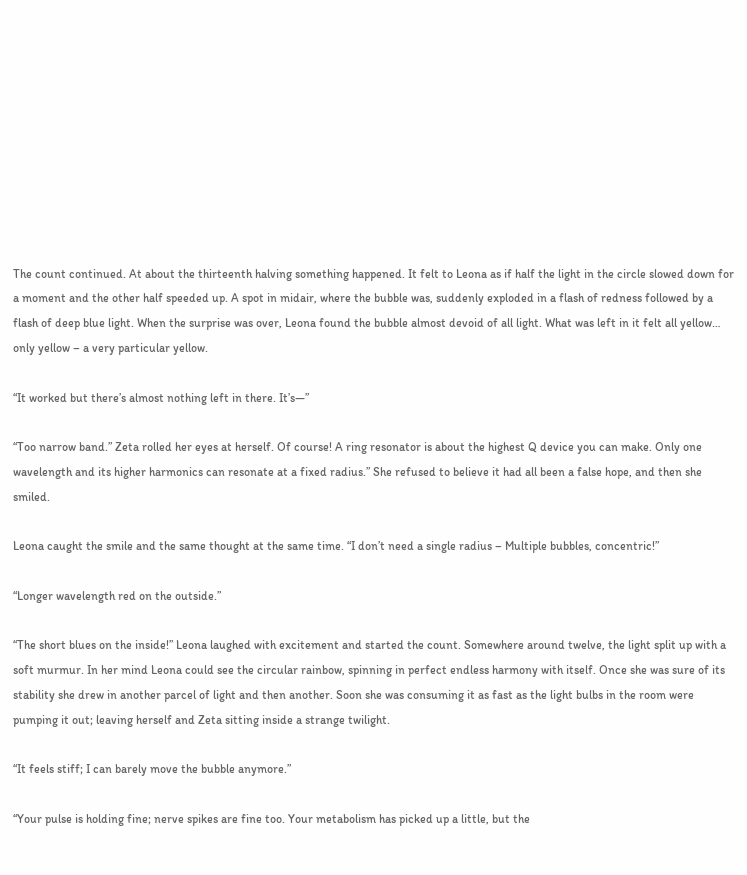The count continued. At about the thirteenth halving something happened. It felt to Leona as if half the light in the circle slowed down for a moment and the other half speeded up. A spot in midair, where the bubble was, suddenly exploded in a flash of redness followed by a flash of deep blue light. When the surprise was over, Leona found the bubble almost devoid of all light. What was left in it felt all yellow… only yellow – a very particular yellow.

“It worked but there’s almost nothing left in there. It’s—”

“Too narrow band.” Zeta rolled her eyes at herself. Of course! A ring resonator is about the highest Q device you can make. Only one wavelength and its higher harmonics can resonate at a fixed radius.” She refused to believe it had all been a false hope, and then she smiled.

Leona caught the smile and the same thought at the same time. “I don’t need a single radius – Multiple bubbles, concentric!”

“Longer wavelength red on the outside.”

“The short blues on the inside!” Leona laughed with excitement and started the count. Somewhere around twelve, the light split up with a soft murmur. In her mind Leona could see the circular rainbow, spinning in perfect endless harmony with itself. Once she was sure of its stability she drew in another parcel of light and then another. Soon she was consuming it as fast as the light bulbs in the room were pumping it out; leaving herself and Zeta sitting inside a strange twilight.

“It feels stiff; I can barely move the bubble anymore.”

“Your pulse is holding fine; nerve spikes are fine too. Your metabolism has picked up a little, but the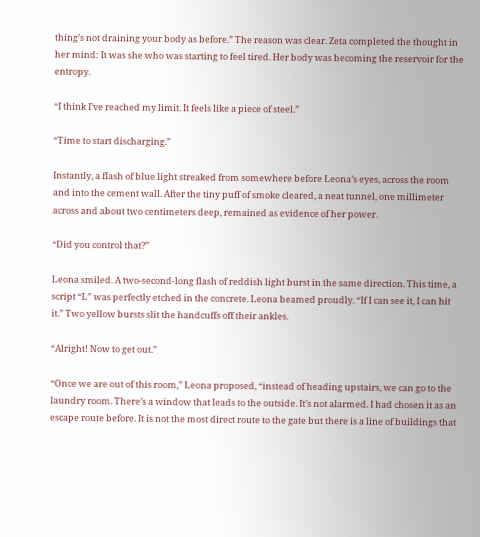thing’s not draining your body as before.” The reason was clear. Zeta completed the thought in her mind: It was she who was starting to feel tired. Her body was becoming the reservoir for the entropy.

“I think I’ve reached my limit. It feels like a piece of steel.”

“Time to start discharging.”

Instantly, a flash of blue light streaked from somewhere before Leona’s eyes, across the room and into the cement wall. After the tiny puff of smoke cleared, a neat tunnel, one millimeter across and about two centimeters deep, remained as evidence of her power.

“Did you control that?”

Leona smiled. A two-second-long flash of reddish light burst in the same direction. This time, a script “L” was perfectly etched in the concrete. Leona beamed proudly. “If I can see it, I can hit it.” Two yellow bursts slit the handcuffs off their ankles.

“Alright! Now to get out.”

“Once we are out of this room,” Leona proposed, “instead of heading upstairs, we can go to the laundry room. There’s a window that leads to the outside. It’s not alarmed. I had chosen it as an escape route before. It is not the most direct route to the gate but there is a line of buildings that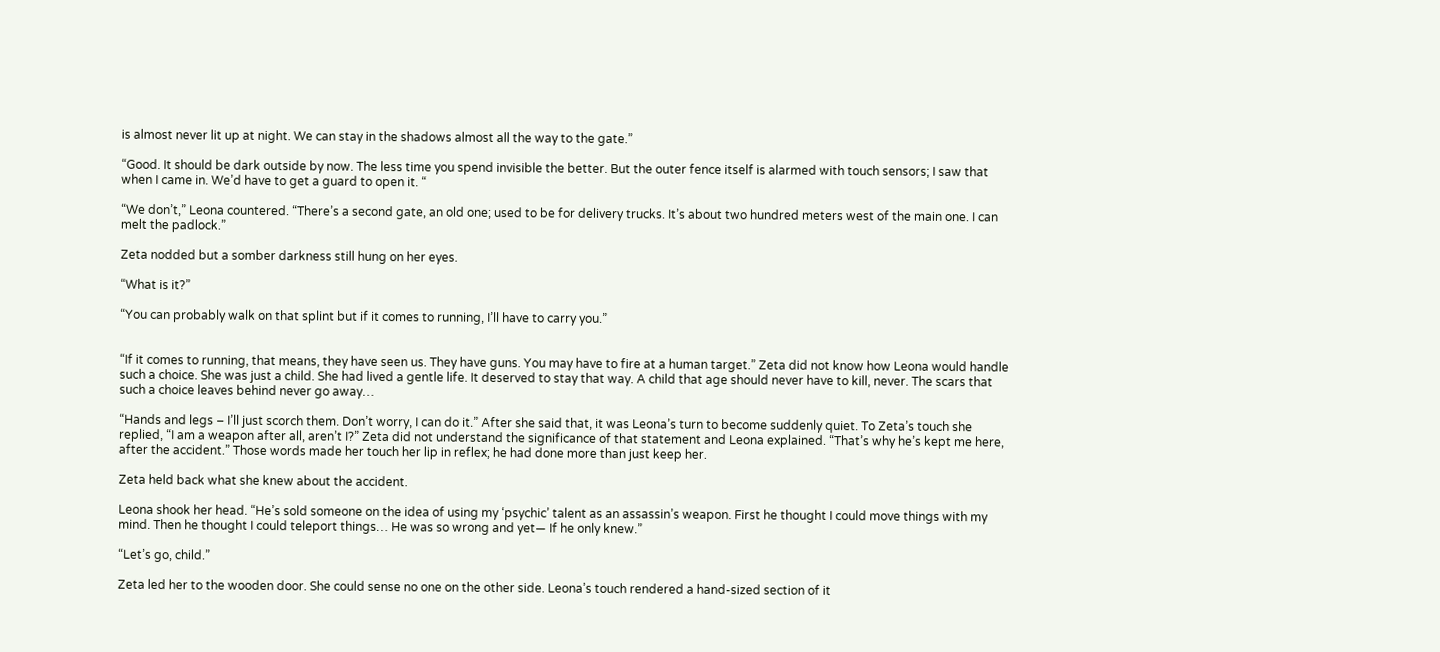is almost never lit up at night. We can stay in the shadows almost all the way to the gate.”

“Good. It should be dark outside by now. The less time you spend invisible the better. But the outer fence itself is alarmed with touch sensors; I saw that when I came in. We’d have to get a guard to open it. “

“We don’t,” Leona countered. “There’s a second gate, an old one; used to be for delivery trucks. It’s about two hundred meters west of the main one. I can melt the padlock.”

Zeta nodded but a somber darkness still hung on her eyes.

“What is it?”

“You can probably walk on that splint but if it comes to running, I’ll have to carry you.”


“If it comes to running, that means, they have seen us. They have guns. You may have to fire at a human target.” Zeta did not know how Leona would handle such a choice. She was just a child. She had lived a gentle life. It deserved to stay that way. A child that age should never have to kill, never. The scars that such a choice leaves behind never go away…

“Hands and legs – I’ll just scorch them. Don’t worry, I can do it.” After she said that, it was Leona’s turn to become suddenly quiet. To Zeta’s touch she replied, “I am a weapon after all, aren’t I?” Zeta did not understand the significance of that statement and Leona explained. “That’s why he’s kept me here, after the accident.” Those words made her touch her lip in reflex; he had done more than just keep her.

Zeta held back what she knew about the accident.

Leona shook her head. “He’s sold someone on the idea of using my ‘psychic’ talent as an assassin’s weapon. First he thought I could move things with my mind. Then he thought I could teleport things… He was so wrong and yet— If he only knew.”

“Let’s go, child.”

Zeta led her to the wooden door. She could sense no one on the other side. Leona’s touch rendered a hand-sized section of it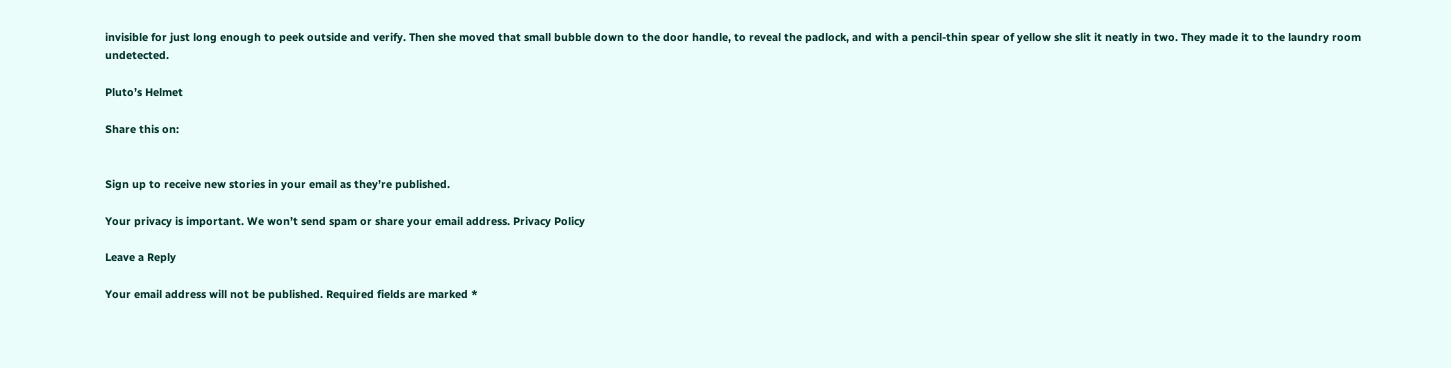invisible for just long enough to peek outside and verify. Then she moved that small bubble down to the door handle, to reveal the padlock, and with a pencil-thin spear of yellow she slit it neatly in two. They made it to the laundry room undetected.

Pluto’s Helmet

Share this on:


Sign up to receive new stories in your email as they’re published.

Your privacy is important. We won’t send spam or share your email address. Privacy Policy

Leave a Reply

Your email address will not be published. Required fields are marked *